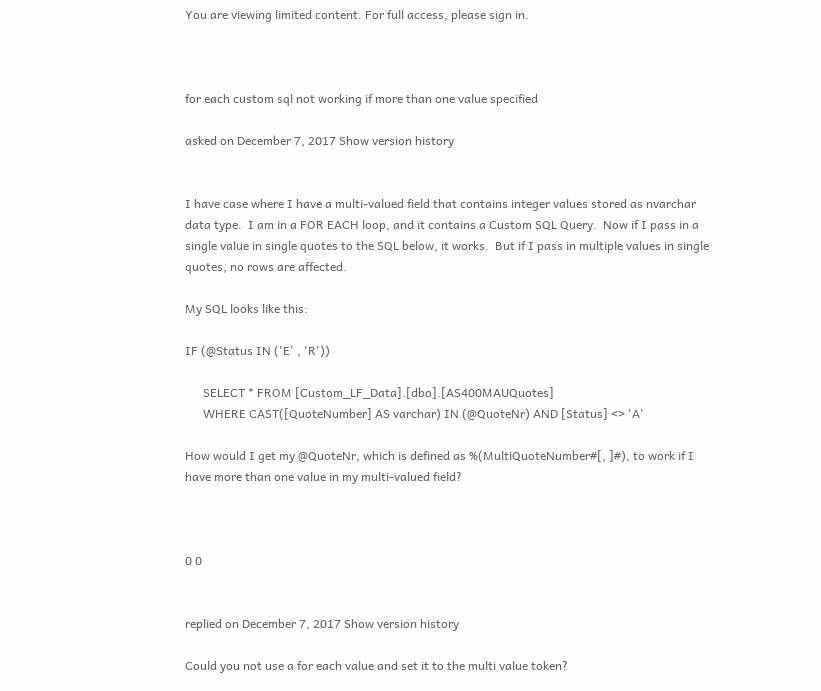You are viewing limited content. For full access, please sign in.



for each custom sql not working if more than one value specified

asked on December 7, 2017 Show version history


I have case where I have a multi-valued field that contains integer values stored as nvarchar data type.  I am in a FOR EACH loop, and it contains a Custom SQL Query.  Now if I pass in a single value in single quotes to the SQL below, it works.  But if I pass in multiple values in single quotes, no rows are affected.

My SQL looks like this:

IF (@Status IN ('E' , 'R'))

      SELECT * FROM [Custom_LF_Data].[dbo].[AS400MAUQuotes]
      WHERE CAST([QuoteNumber] AS varchar) IN (@QuoteNr) AND [Status] <> 'A'

How would I get my @QuoteNr, which is defined as %(MultiQuoteNumber#[, ]#), to work if I have more than one value in my multi-valued field?



0 0


replied on December 7, 2017 Show version history

Could you not use a for each value and set it to the multi value token?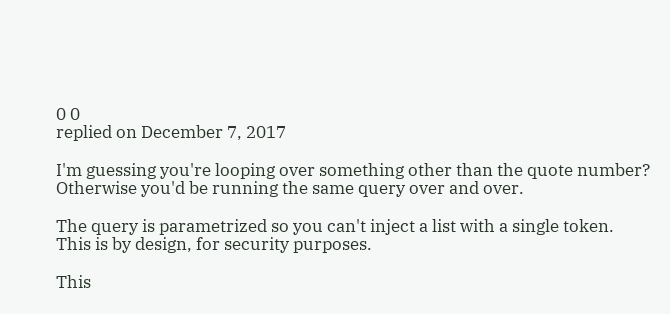0 0
replied on December 7, 2017

I'm guessing you're looping over something other than the quote number? Otherwise you'd be running the same query over and over.

The query is parametrized so you can't inject a list with a single token. This is by design, for security purposes.

This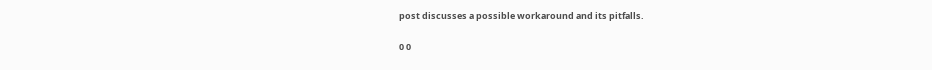post discusses a possible workaround and its pitfalls.

0 0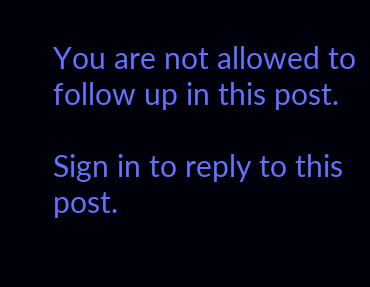You are not allowed to follow up in this post.

Sign in to reply to this post.